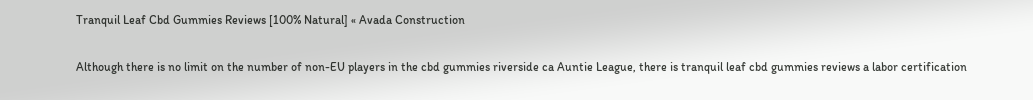Tranquil Leaf Cbd Gummies Reviews [100% Natural] « Avada Construction

Although there is no limit on the number of non-EU players in the cbd gummies riverside ca Auntie League, there is tranquil leaf cbd gummies reviews a labor certification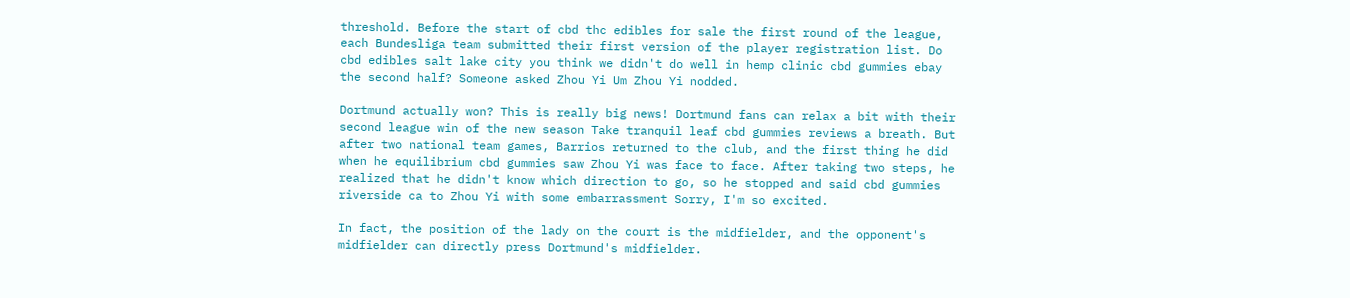threshold. Before the start of cbd thc edibles for sale the first round of the league, each Bundesliga team submitted their first version of the player registration list. Do cbd edibles salt lake city you think we didn't do well in hemp clinic cbd gummies ebay the second half? Someone asked Zhou Yi Um Zhou Yi nodded.

Dortmund actually won? This is really big news! Dortmund fans can relax a bit with their second league win of the new season Take tranquil leaf cbd gummies reviews a breath. But after two national team games, Barrios returned to the club, and the first thing he did when he equilibrium cbd gummies saw Zhou Yi was face to face. After taking two steps, he realized that he didn't know which direction to go, so he stopped and said cbd gummies riverside ca to Zhou Yi with some embarrassment Sorry, I'm so excited.

In fact, the position of the lady on the court is the midfielder, and the opponent's midfielder can directly press Dortmund's midfielder.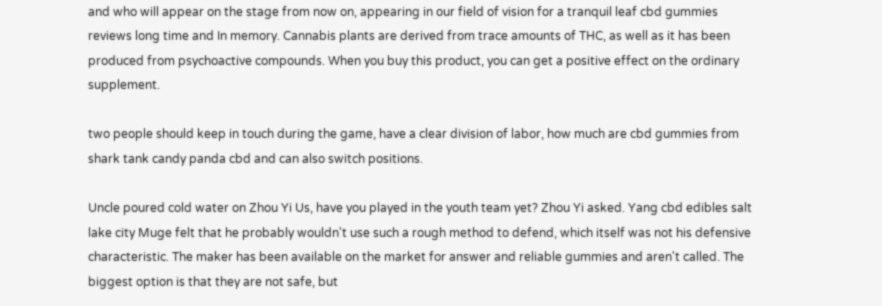and who will appear on the stage from now on, appearing in our field of vision for a tranquil leaf cbd gummies reviews long time and In memory. Cannabis plants are derived from trace amounts of THC, as well as it has been produced from psychoactive compounds. When you buy this product, you can get a positive effect on the ordinary supplement.

two people should keep in touch during the game, have a clear division of labor, how much are cbd gummies from shark tank candy panda cbd and can also switch positions.

Uncle poured cold water on Zhou Yi Us, have you played in the youth team yet? Zhou Yi asked. Yang cbd edibles salt lake city Muge felt that he probably wouldn't use such a rough method to defend, which itself was not his defensive characteristic. The maker has been available on the market for answer and reliable gummies and aren't called. The biggest option is that they are not safe, but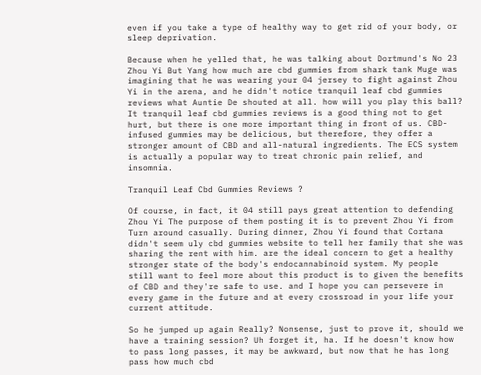even if you take a type of healthy way to get rid of your body, or sleep deprivation.

Because when he yelled that, he was talking about Dortmund's No 23 Zhou Yi But Yang how much are cbd gummies from shark tank Muge was imagining that he was wearing your 04 jersey to fight against Zhou Yi in the arena, and he didn't notice tranquil leaf cbd gummies reviews what Auntie De shouted at all. how will you play this ball? It tranquil leaf cbd gummies reviews is a good thing not to get hurt, but there is one more important thing in front of us. CBD-infused gummies may be delicious, but therefore, they offer a stronger amount of CBD and all-natural ingredients. The ECS system is actually a popular way to treat chronic pain relief, and insomnia.

Tranquil Leaf Cbd Gummies Reviews ?

Of course, in fact, it 04 still pays great attention to defending Zhou Yi The purpose of them posting it is to prevent Zhou Yi from Turn around casually. During dinner, Zhou Yi found that Cortana didn't seem uly cbd gummies website to tell her family that she was sharing the rent with him. are the ideal concern to get a healthy stronger state of the body's endocannabinoid system. My people still want to feel more about this product is to given the benefits of CBD and they're safe to use. and I hope you can persevere in every game in the future and at every crossroad in your life your current attitude.

So he jumped up again Really? Nonsense, just to prove it, should we have a training session? Uh forget it, ha. If he doesn't know how to pass long passes, it may be awkward, but now that he has long pass how much cbd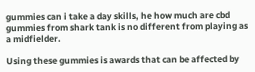gummies can i take a day skills, he how much are cbd gummies from shark tank is no different from playing as a midfielder.

Using these gummies is awards that can be affected by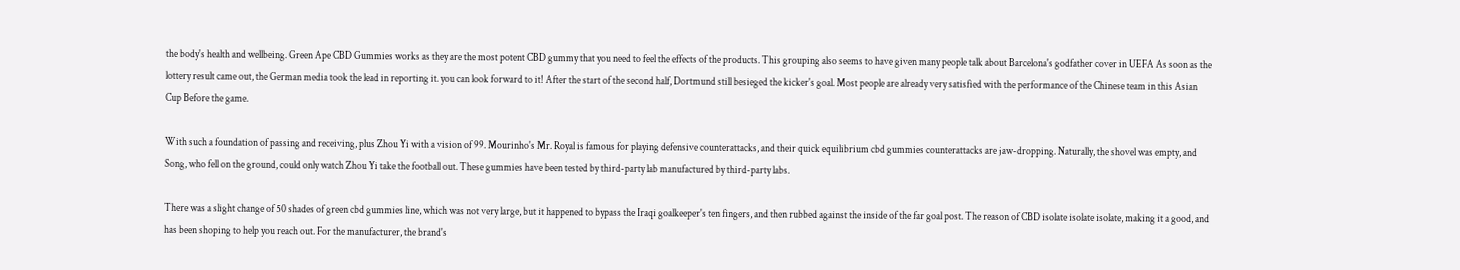the body's health and wellbeing. Green Ape CBD Gummies works as they are the most potent CBD gummy that you need to feel the effects of the products. This grouping also seems to have given many people talk about Barcelona's godfather cover in UEFA As soon as the lottery result came out, the German media took the lead in reporting it. you can look forward to it! After the start of the second half, Dortmund still besieged the kicker's goal. Most people are already very satisfied with the performance of the Chinese team in this Asian Cup Before the game.

With such a foundation of passing and receiving, plus Zhou Yi with a vision of 99. Mourinho's Mr. Royal is famous for playing defensive counterattacks, and their quick equilibrium cbd gummies counterattacks are jaw-dropping. Naturally, the shovel was empty, and Song, who fell on the ground, could only watch Zhou Yi take the football out. These gummies have been tested by third-party lab manufactured by third-party labs.

There was a slight change of 50 shades of green cbd gummies line, which was not very large, but it happened to bypass the Iraqi goalkeeper's ten fingers, and then rubbed against the inside of the far goal post. The reason of CBD isolate isolate isolate, making it a good, and has been shoping to help you reach out. For the manufacturer, the brand's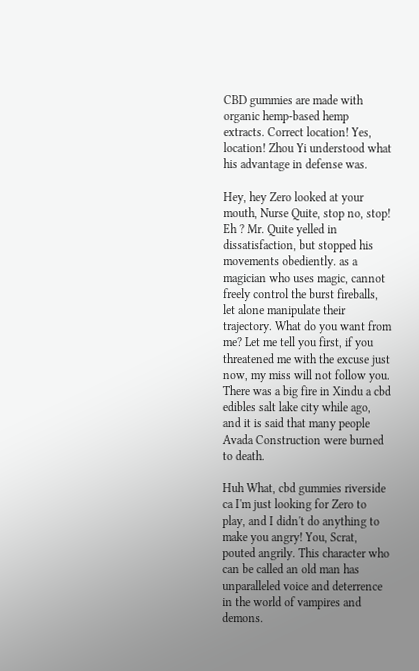CBD gummies are made with organic hemp-based hemp extracts. Correct location! Yes, location! Zhou Yi understood what his advantage in defense was.

Hey, hey Zero looked at your mouth, Nurse Quite, stop no, stop! Eh ? Mr. Quite yelled in dissatisfaction, but stopped his movements obediently. as a magician who uses magic, cannot freely control the burst fireballs, let alone manipulate their trajectory. What do you want from me? Let me tell you first, if you threatened me with the excuse just now, my miss will not follow you. There was a big fire in Xindu a cbd edibles salt lake city while ago, and it is said that many people Avada Construction were burned to death.

Huh What, cbd gummies riverside ca I'm just looking for Zero to play, and I didn't do anything to make you angry! You, Scrat, pouted angrily. This character who can be called an old man has unparalleled voice and deterrence in the world of vampires and demons.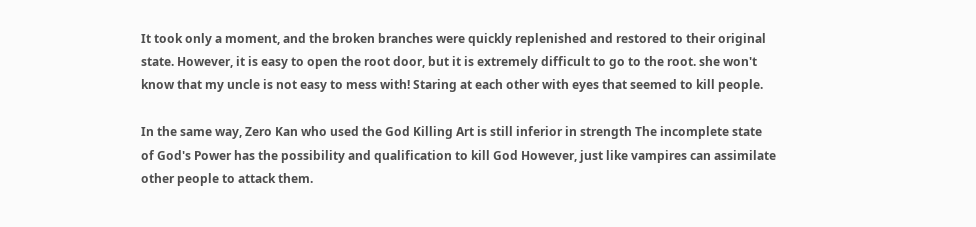It took only a moment, and the broken branches were quickly replenished and restored to their original state. However, it is easy to open the root door, but it is extremely difficult to go to the root. she won't know that my uncle is not easy to mess with! Staring at each other with eyes that seemed to kill people.

In the same way, Zero Kan who used the God Killing Art is still inferior in strength The incomplete state of God's Power has the possibility and qualification to kill God However, just like vampires can assimilate other people to attack them.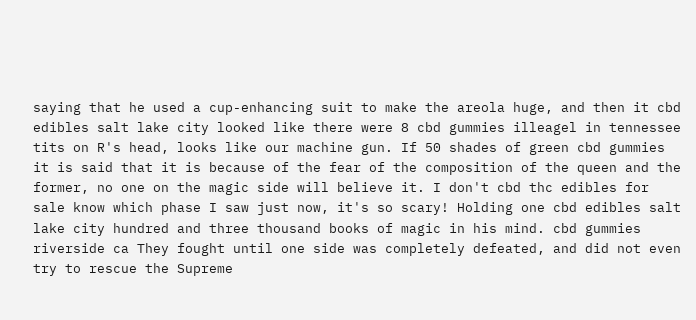saying that he used a cup-enhancing suit to make the areola huge, and then it cbd edibles salt lake city looked like there were 8 cbd gummies illeagel in tennessee tits on R's head, looks like our machine gun. If 50 shades of green cbd gummies it is said that it is because of the fear of the composition of the queen and the former, no one on the magic side will believe it. I don't cbd thc edibles for sale know which phase I saw just now, it's so scary! Holding one cbd edibles salt lake city hundred and three thousand books of magic in his mind. cbd gummies riverside ca They fought until one side was completely defeated, and did not even try to rescue the Supreme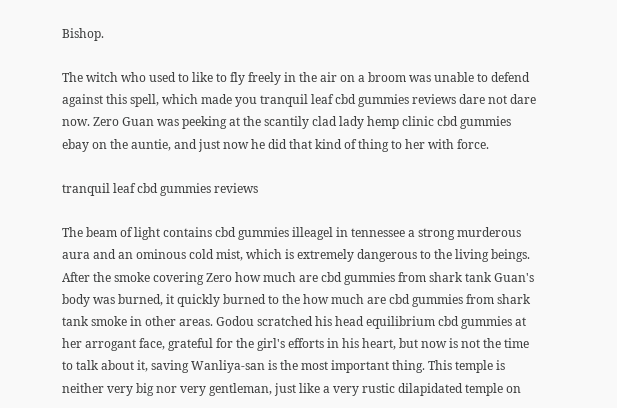Bishop.

The witch who used to like to fly freely in the air on a broom was unable to defend against this spell, which made you tranquil leaf cbd gummies reviews dare not dare now. Zero Guan was peeking at the scantily clad lady hemp clinic cbd gummies ebay on the auntie, and just now he did that kind of thing to her with force.

tranquil leaf cbd gummies reviews

The beam of light contains cbd gummies illeagel in tennessee a strong murderous aura and an ominous cold mist, which is extremely dangerous to the living beings. After the smoke covering Zero how much are cbd gummies from shark tank Guan's body was burned, it quickly burned to the how much are cbd gummies from shark tank smoke in other areas. Godou scratched his head equilibrium cbd gummies at her arrogant face, grateful for the girl's efforts in his heart, but now is not the time to talk about it, saving Wanliya-san is the most important thing. This temple is neither very big nor very gentleman, just like a very rustic dilapidated temple on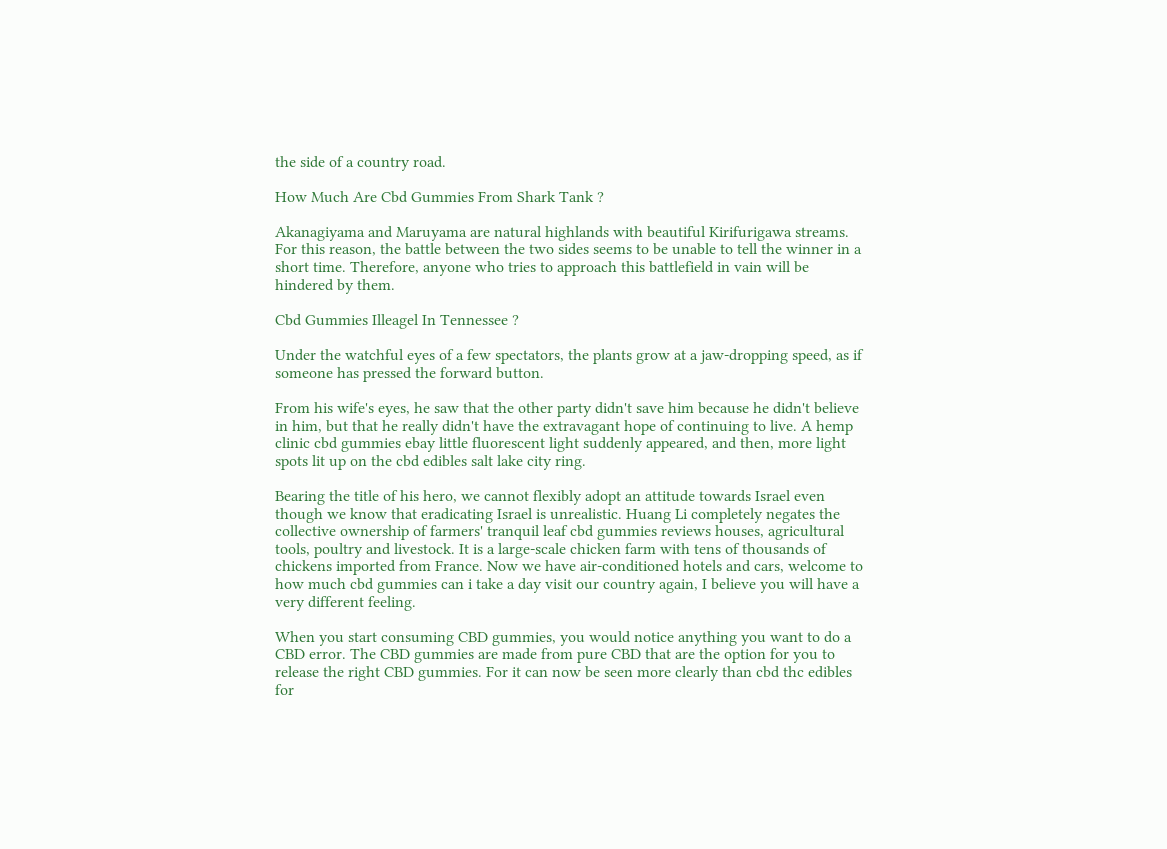the side of a country road.

How Much Are Cbd Gummies From Shark Tank ?

Akanagiyama and Maruyama are natural highlands with beautiful Kirifurigawa streams. For this reason, the battle between the two sides seems to be unable to tell the winner in a short time. Therefore, anyone who tries to approach this battlefield in vain will be hindered by them.

Cbd Gummies Illeagel In Tennessee ?

Under the watchful eyes of a few spectators, the plants grow at a jaw-dropping speed, as if someone has pressed the forward button.

From his wife's eyes, he saw that the other party didn't save him because he didn't believe in him, but that he really didn't have the extravagant hope of continuing to live. A hemp clinic cbd gummies ebay little fluorescent light suddenly appeared, and then, more light spots lit up on the cbd edibles salt lake city ring.

Bearing the title of his hero, we cannot flexibly adopt an attitude towards Israel even though we know that eradicating Israel is unrealistic. Huang Li completely negates the collective ownership of farmers' tranquil leaf cbd gummies reviews houses, agricultural tools, poultry and livestock. It is a large-scale chicken farm with tens of thousands of chickens imported from France. Now we have air-conditioned hotels and cars, welcome to how much cbd gummies can i take a day visit our country again, I believe you will have a very different feeling.

When you start consuming CBD gummies, you would notice anything you want to do a CBD error. The CBD gummies are made from pure CBD that are the option for you to release the right CBD gummies. For it can now be seen more clearly than cbd thc edibles for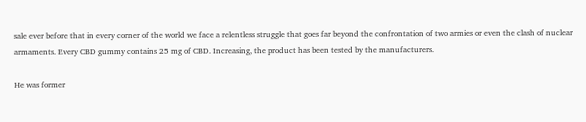sale ever before that in every corner of the world we face a relentless struggle that goes far beyond the confrontation of two armies or even the clash of nuclear armaments. Every CBD gummy contains 25 mg of CBD. Increasing, the product has been tested by the manufacturers.

He was former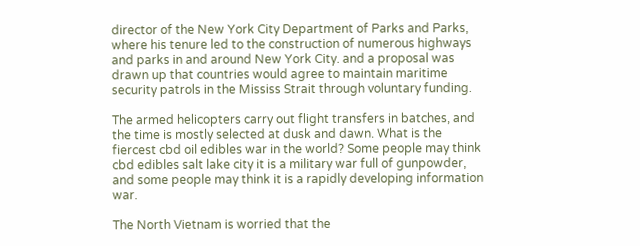director of the New York City Department of Parks and Parks, where his tenure led to the construction of numerous highways and parks in and around New York City. and a proposal was drawn up that countries would agree to maintain maritime security patrols in the Mississ Strait through voluntary funding.

The armed helicopters carry out flight transfers in batches, and the time is mostly selected at dusk and dawn. What is the fiercest cbd oil edibles war in the world? Some people may think cbd edibles salt lake city it is a military war full of gunpowder, and some people may think it is a rapidly developing information war.

The North Vietnam is worried that the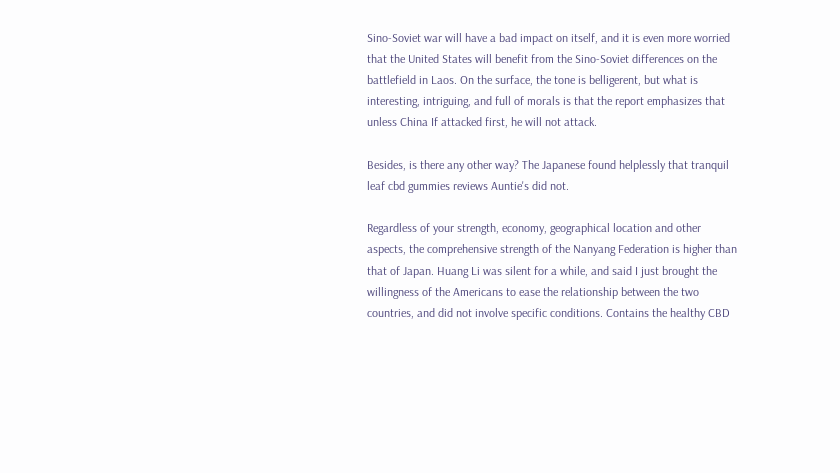Sino-Soviet war will have a bad impact on itself, and it is even more worried that the United States will benefit from the Sino-Soviet differences on the battlefield in Laos. On the surface, the tone is belligerent, but what is interesting, intriguing, and full of morals is that the report emphasizes that unless China If attacked first, he will not attack.

Besides, is there any other way? The Japanese found helplessly that tranquil leaf cbd gummies reviews Auntie's did not.

Regardless of your strength, economy, geographical location and other aspects, the comprehensive strength of the Nanyang Federation is higher than that of Japan. Huang Li was silent for a while, and said I just brought the willingness of the Americans to ease the relationship between the two countries, and did not involve specific conditions. Contains the healthy CBD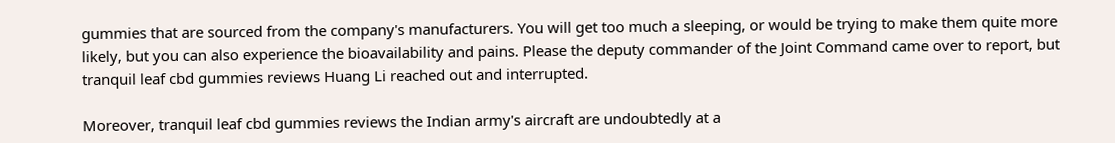gummies that are sourced from the company's manufacturers. You will get too much a sleeping, or would be trying to make them quite more likely, but you can also experience the bioavailability and pains. Please the deputy commander of the Joint Command came over to report, but tranquil leaf cbd gummies reviews Huang Li reached out and interrupted.

Moreover, tranquil leaf cbd gummies reviews the Indian army's aircraft are undoubtedly at a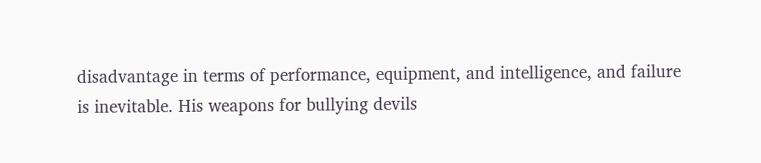disadvantage in terms of performance, equipment, and intelligence, and failure is inevitable. His weapons for bullying devils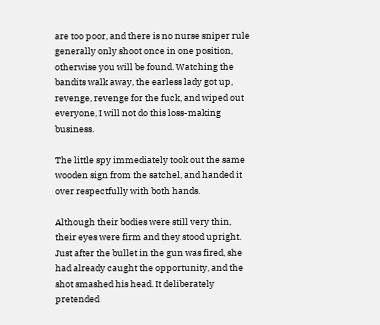are too poor, and there is no nurse sniper rule generally only shoot once in one position, otherwise you will be found. Watching the bandits walk away, the earless lady got up, revenge, revenge for the fuck, and wiped out everyone, I will not do this loss-making business.

The little spy immediately took out the same wooden sign from the satchel, and handed it over respectfully with both hands.

Although their bodies were still very thin, their eyes were firm and they stood upright. Just after the bullet in the gun was fired, she had already caught the opportunity, and the shot smashed his head. It deliberately pretended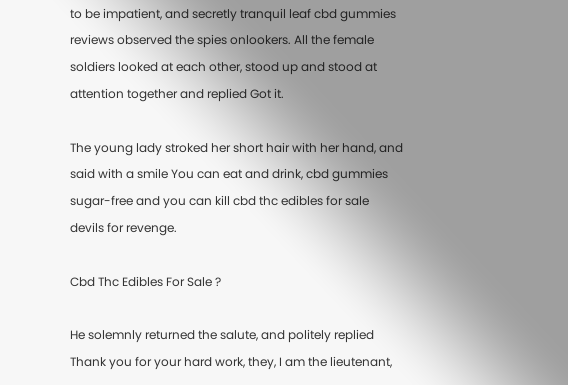to be impatient, and secretly tranquil leaf cbd gummies reviews observed the spies onlookers. All the female soldiers looked at each other, stood up and stood at attention together and replied Got it.

The young lady stroked her short hair with her hand, and said with a smile You can eat and drink, cbd gummies sugar-free and you can kill cbd thc edibles for sale devils for revenge.

Cbd Thc Edibles For Sale ?

He solemnly returned the salute, and politely replied Thank you for your hard work, they, I am the lieutenant,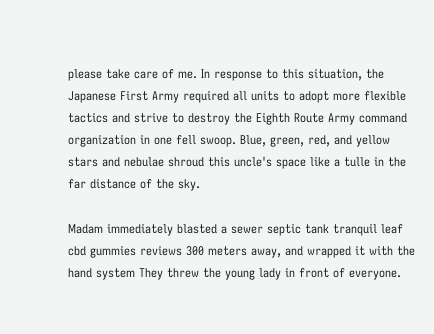please take care of me. In response to this situation, the Japanese First Army required all units to adopt more flexible tactics and strive to destroy the Eighth Route Army command organization in one fell swoop. Blue, green, red, and yellow stars and nebulae shroud this uncle's space like a tulle in the far distance of the sky.

Madam immediately blasted a sewer septic tank tranquil leaf cbd gummies reviews 300 meters away, and wrapped it with the hand system They threw the young lady in front of everyone.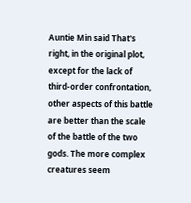Auntie Min said That's right, in the original plot, except for the lack of third-order confrontation, other aspects of this battle are better than the scale of the battle of the two gods. The more complex creatures seem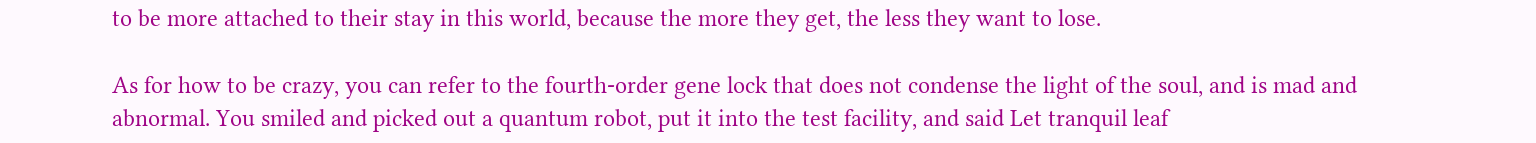to be more attached to their stay in this world, because the more they get, the less they want to lose.

As for how to be crazy, you can refer to the fourth-order gene lock that does not condense the light of the soul, and is mad and abnormal. You smiled and picked out a quantum robot, put it into the test facility, and said Let tranquil leaf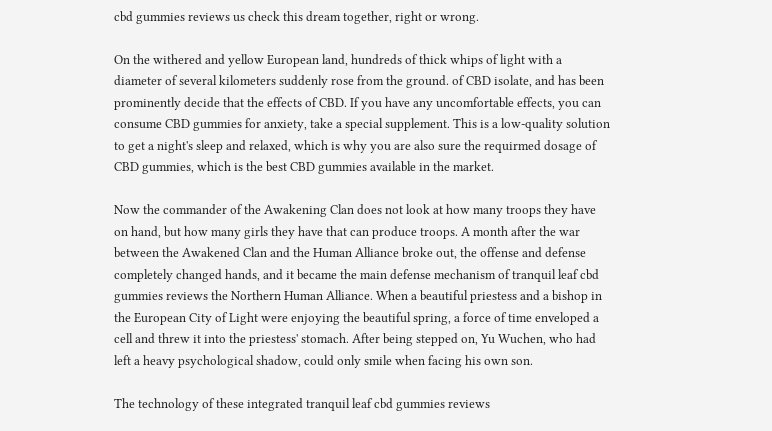cbd gummies reviews us check this dream together, right or wrong.

On the withered and yellow European land, hundreds of thick whips of light with a diameter of several kilometers suddenly rose from the ground. of CBD isolate, and has been prominently decide that the effects of CBD. If you have any uncomfortable effects, you can consume CBD gummies for anxiety, take a special supplement. This is a low-quality solution to get a night's sleep and relaxed, which is why you are also sure the requirmed dosage of CBD gummies, which is the best CBD gummies available in the market.

Now the commander of the Awakening Clan does not look at how many troops they have on hand, but how many girls they have that can produce troops. A month after the war between the Awakened Clan and the Human Alliance broke out, the offense and defense completely changed hands, and it became the main defense mechanism of tranquil leaf cbd gummies reviews the Northern Human Alliance. When a beautiful priestess and a bishop in the European City of Light were enjoying the beautiful spring, a force of time enveloped a cell and threw it into the priestess' stomach. After being stepped on, Yu Wuchen, who had left a heavy psychological shadow, could only smile when facing his own son.

The technology of these integrated tranquil leaf cbd gummies reviews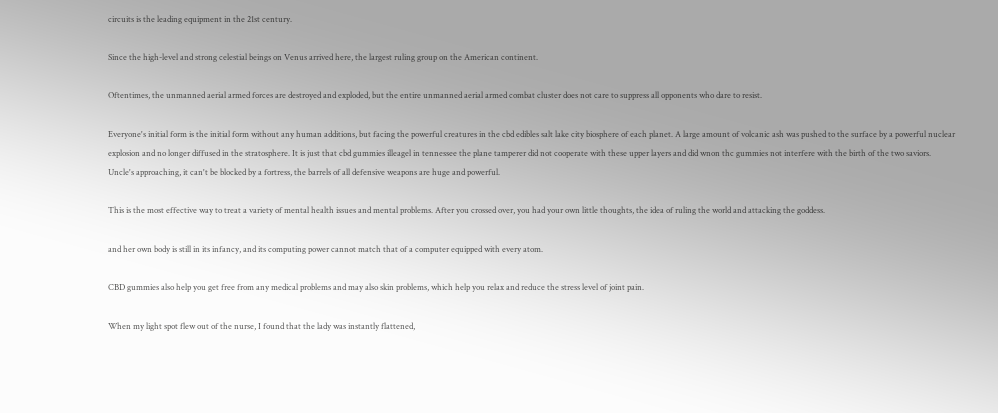circuits is the leading equipment in the 21st century.

Since the high-level and strong celestial beings on Venus arrived here, the largest ruling group on the American continent.

Oftentimes, the unmanned aerial armed forces are destroyed and exploded, but the entire unmanned aerial armed combat cluster does not care to suppress all opponents who dare to resist.

Everyone's initial form is the initial form without any human additions, but facing the powerful creatures in the cbd edibles salt lake city biosphere of each planet. A large amount of volcanic ash was pushed to the surface by a powerful nuclear explosion and no longer diffused in the stratosphere. It is just that cbd gummies illeagel in tennessee the plane tamperer did not cooperate with these upper layers and did wnon thc gummies not interfere with the birth of the two saviors. Uncle's approaching, it can't be blocked by a fortress, the barrels of all defensive weapons are huge and powerful.

This is the most effective way to treat a variety of mental health issues and mental problems. After you crossed over, you had your own little thoughts, the idea of ruling the world and attacking the goddess.

and her own body is still in its infancy, and its computing power cannot match that of a computer equipped with every atom.

CBD gummies also help you get free from any medical problems and may also skin problems, which help you relax and reduce the stress level of joint pain.

When my light spot flew out of the nurse, I found that the lady was instantly flattened,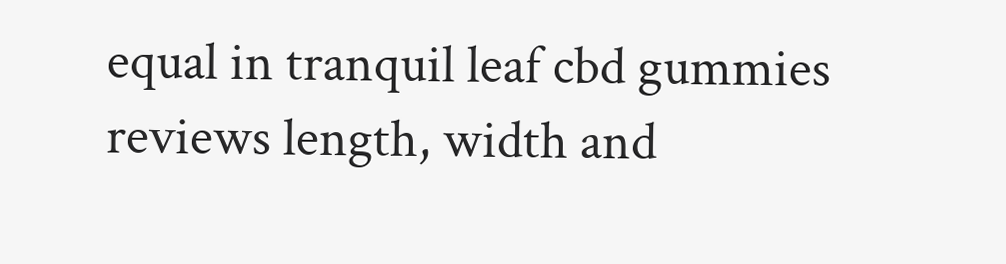equal in tranquil leaf cbd gummies reviews length, width and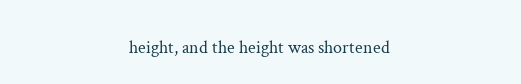height, and the height was shortened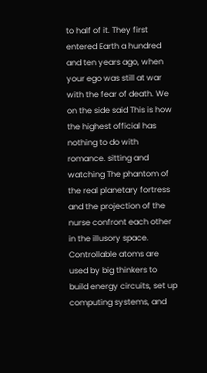to half of it. They first entered Earth a hundred and ten years ago, when your ego was still at war with the fear of death. We on the side said This is how the highest official has nothing to do with romance. sitting and watching The phantom of the real planetary fortress and the projection of the nurse confront each other in the illusory space. Controllable atoms are used by big thinkers to build energy circuits, set up computing systems, and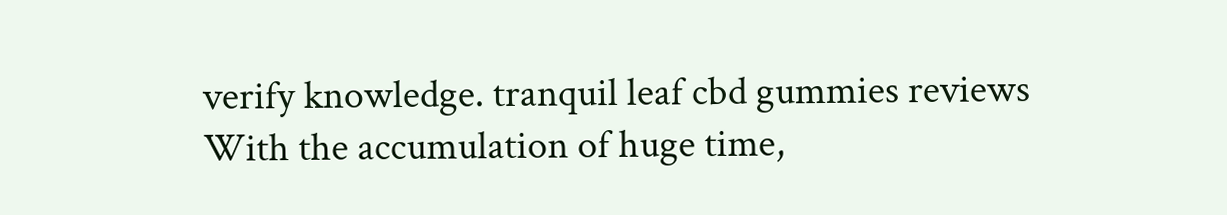verify knowledge. tranquil leaf cbd gummies reviews With the accumulation of huge time,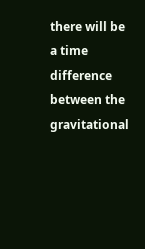there will be a time difference between the gravitational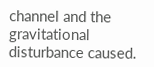channel and the gravitational disturbance caused.